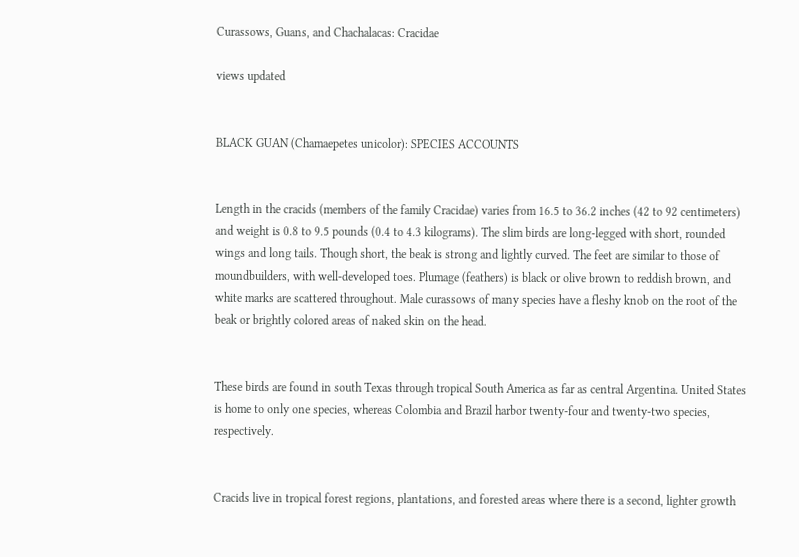Curassows, Guans, and Chachalacas: Cracidae

views updated


BLACK GUAN (Chamaepetes unicolor): SPECIES ACCOUNTS


Length in the cracids (members of the family Cracidae) varies from 16.5 to 36.2 inches (42 to 92 centimeters) and weight is 0.8 to 9.5 pounds (0.4 to 4.3 kilograms). The slim birds are long-legged with short, rounded wings and long tails. Though short, the beak is strong and lightly curved. The feet are similar to those of moundbuilders, with well-developed toes. Plumage (feathers) is black or olive brown to reddish brown, and white marks are scattered throughout. Male curassows of many species have a fleshy knob on the root of the beak or brightly colored areas of naked skin on the head.


These birds are found in south Texas through tropical South America as far as central Argentina. United States is home to only one species, whereas Colombia and Brazil harbor twenty-four and twenty-two species, respectively.


Cracids live in tropical forest regions, plantations, and forested areas where there is a second, lighter growth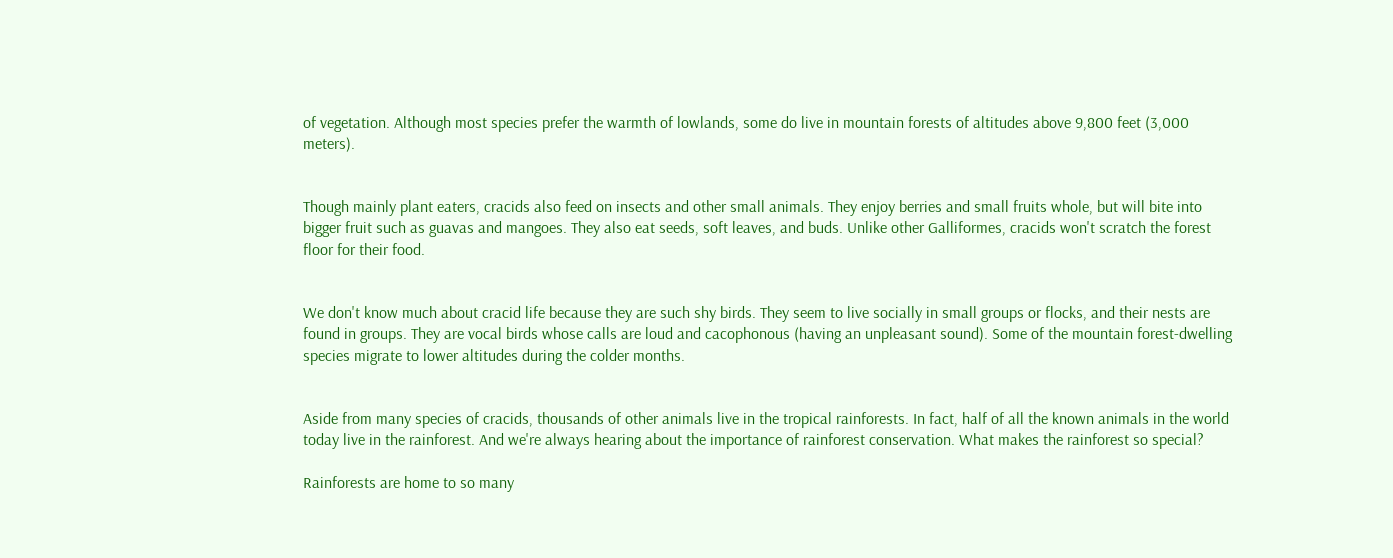of vegetation. Although most species prefer the warmth of lowlands, some do live in mountain forests of altitudes above 9,800 feet (3,000 meters).


Though mainly plant eaters, cracids also feed on insects and other small animals. They enjoy berries and small fruits whole, but will bite into bigger fruit such as guavas and mangoes. They also eat seeds, soft leaves, and buds. Unlike other Galliformes, cracids won't scratch the forest floor for their food.


We don't know much about cracid life because they are such shy birds. They seem to live socially in small groups or flocks, and their nests are found in groups. They are vocal birds whose calls are loud and cacophonous (having an unpleasant sound). Some of the mountain forest-dwelling species migrate to lower altitudes during the colder months.


Aside from many species of cracids, thousands of other animals live in the tropical rainforests. In fact, half of all the known animals in the world today live in the rainforest. And we're always hearing about the importance of rainforest conservation. What makes the rainforest so special?

Rainforests are home to so many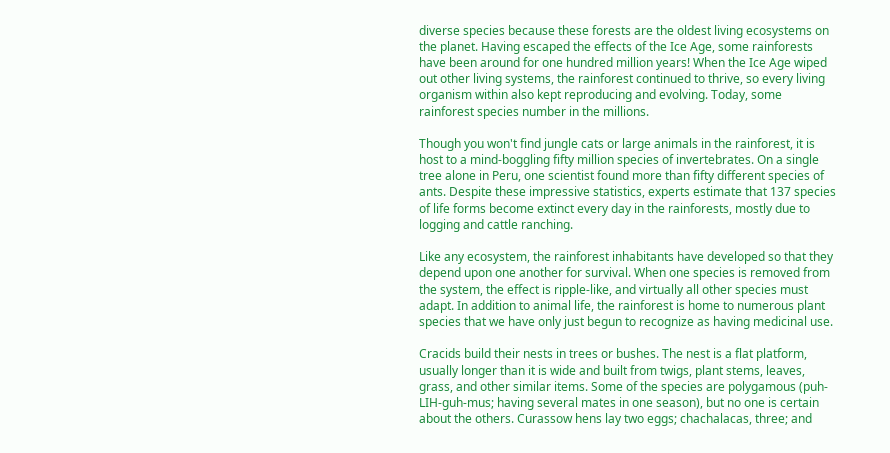diverse species because these forests are the oldest living ecosystems on the planet. Having escaped the effects of the Ice Age, some rainforests have been around for one hundred million years! When the Ice Age wiped out other living systems, the rainforest continued to thrive, so every living organism within also kept reproducing and evolving. Today, some rainforest species number in the millions.

Though you won't find jungle cats or large animals in the rainforest, it is host to a mind-boggling fifty million species of invertebrates. On a single tree alone in Peru, one scientist found more than fifty different species of ants. Despite these impressive statistics, experts estimate that 137 species of life forms become extinct every day in the rainforests, mostly due to logging and cattle ranching.

Like any ecosystem, the rainforest inhabitants have developed so that they depend upon one another for survival. When one species is removed from the system, the effect is ripple-like, and virtually all other species must adapt. In addition to animal life, the rainforest is home to numerous plant species that we have only just begun to recognize as having medicinal use.

Cracids build their nests in trees or bushes. The nest is a flat platform, usually longer than it is wide and built from twigs, plant stems, leaves, grass, and other similar items. Some of the species are polygamous (puh-LIH-guh-mus; having several mates in one season), but no one is certain about the others. Curassow hens lay two eggs; chachalacas, three; and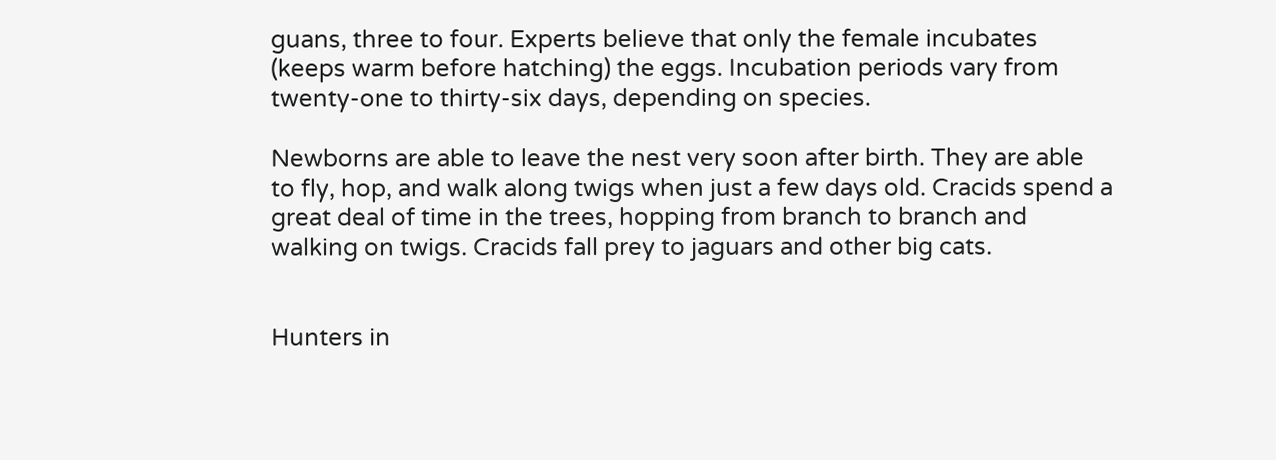guans, three to four. Experts believe that only the female incubates (keeps warm before hatching) the eggs. Incubation periods vary from twenty-one to thirty-six days, depending on species.

Newborns are able to leave the nest very soon after birth. They are able to fly, hop, and walk along twigs when just a few days old. Cracids spend a great deal of time in the trees, hopping from branch to branch and walking on twigs. Cracids fall prey to jaguars and other big cats.


Hunters in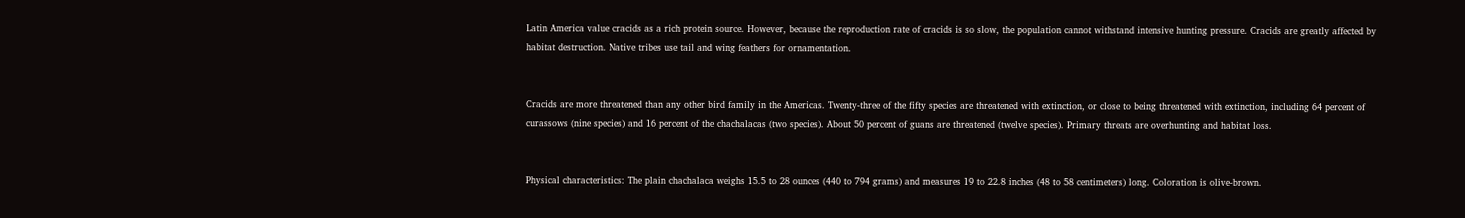Latin America value cracids as a rich protein source. However, because the reproduction rate of cracids is so slow, the population cannot withstand intensive hunting pressure. Cracids are greatly affected by habitat destruction. Native tribes use tail and wing feathers for ornamentation.


Cracids are more threatened than any other bird family in the Americas. Twenty-three of the fifty species are threatened with extinction, or close to being threatened with extinction, including 64 percent of curassows (nine species) and 16 percent of the chachalacas (two species). About 50 percent of guans are threatened (twelve species). Primary threats are overhunting and habitat loss.


Physical characteristics: The plain chachalaca weighs 15.5 to 28 ounces (440 to 794 grams) and measures 19 to 22.8 inches (48 to 58 centimeters) long. Coloration is olive-brown.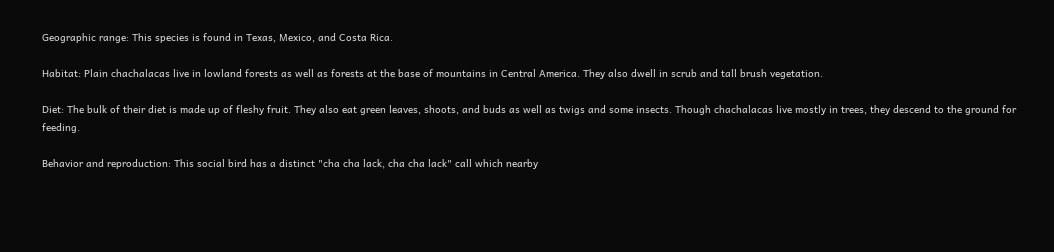Geographic range: This species is found in Texas, Mexico, and Costa Rica.

Habitat: Plain chachalacas live in lowland forests as well as forests at the base of mountains in Central America. They also dwell in scrub and tall brush vegetation.

Diet: The bulk of their diet is made up of fleshy fruit. They also eat green leaves, shoots, and buds as well as twigs and some insects. Though chachalacas live mostly in trees, they descend to the ground for feeding.

Behavior and reproduction: This social bird has a distinct "cha cha lack, cha cha lack" call which nearby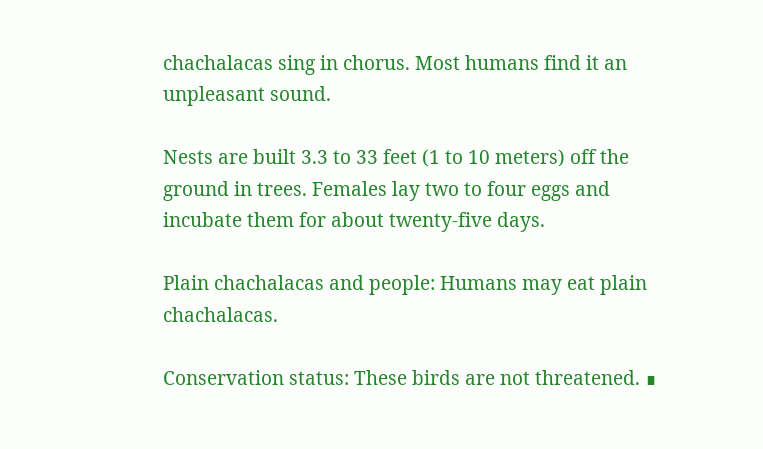chachalacas sing in chorus. Most humans find it an unpleasant sound.

Nests are built 3.3 to 33 feet (1 to 10 meters) off the ground in trees. Females lay two to four eggs and incubate them for about twenty-five days.

Plain chachalacas and people: Humans may eat plain chachalacas.

Conservation status: These birds are not threatened. ∎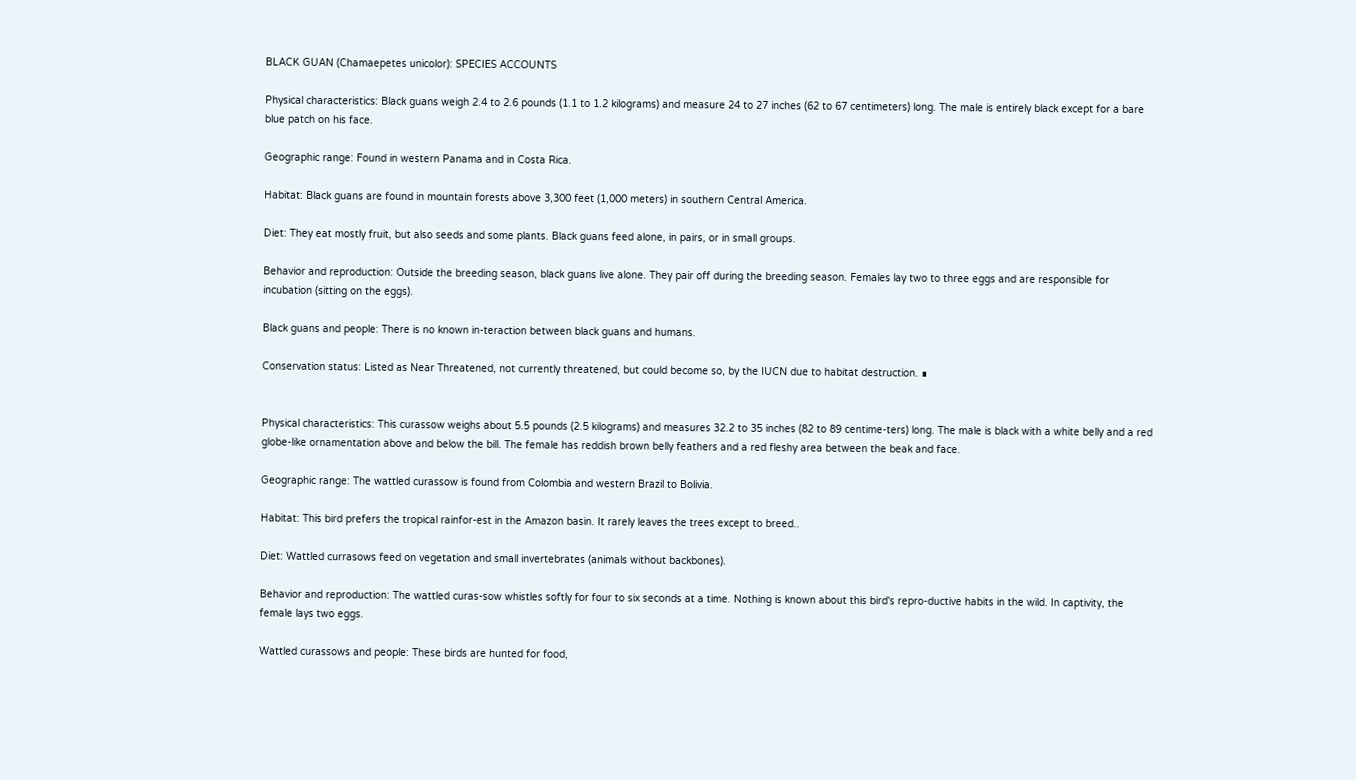BLACK GUAN (Chamaepetes unicolor): SPECIES ACCOUNTS

Physical characteristics: Black guans weigh 2.4 to 2.6 pounds (1.1 to 1.2 kilograms) and measure 24 to 27 inches (62 to 67 centimeters) long. The male is entirely black except for a bare blue patch on his face.

Geographic range: Found in western Panama and in Costa Rica.

Habitat: Black guans are found in mountain forests above 3,300 feet (1,000 meters) in southern Central America.

Diet: They eat mostly fruit, but also seeds and some plants. Black guans feed alone, in pairs, or in small groups.

Behavior and reproduction: Outside the breeding season, black guans live alone. They pair off during the breeding season. Females lay two to three eggs and are responsible for incubation (sitting on the eggs).

Black guans and people: There is no known in-teraction between black guans and humans.

Conservation status: Listed as Near Threatened, not currently threatened, but could become so, by the IUCN due to habitat destruction. ∎


Physical characteristics: This curassow weighs about 5.5 pounds (2.5 kilograms) and measures 32.2 to 35 inches (82 to 89 centime-ters) long. The male is black with a white belly and a red globe-like ornamentation above and below the bill. The female has reddish brown belly feathers and a red fleshy area between the beak and face.

Geographic range: The wattled curassow is found from Colombia and western Brazil to Bolivia.

Habitat: This bird prefers the tropical rainfor-est in the Amazon basin. It rarely leaves the trees except to breed..

Diet: Wattled currasows feed on vegetation and small invertebrates (animals without backbones).

Behavior and reproduction: The wattled curas-sow whistles softly for four to six seconds at a time. Nothing is known about this bird's repro-ductive habits in the wild. In captivity, the female lays two eggs.

Wattled curassows and people: These birds are hunted for food,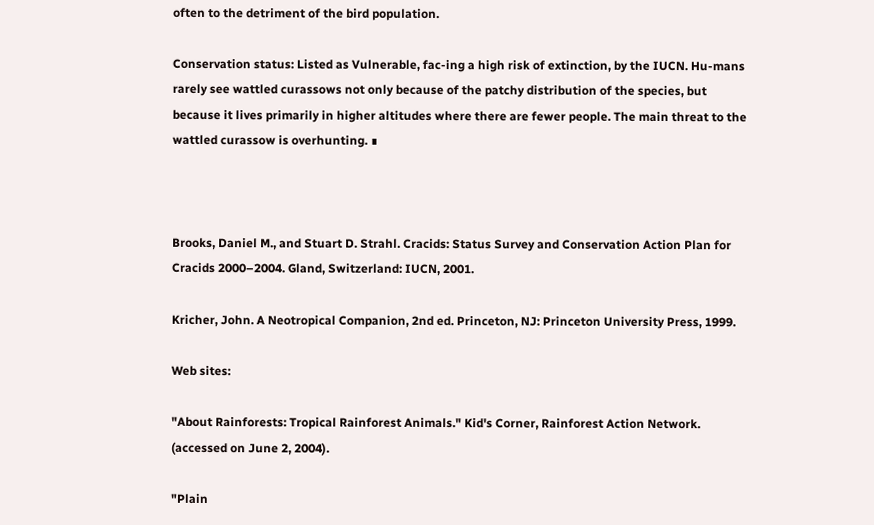often to the detriment of the bird population.

Conservation status: Listed as Vulnerable, fac-ing a high risk of extinction, by the IUCN. Hu-mans rarely see wattled curassows not only because of the patchy distribution of the species, but because it lives primarily in higher altitudes where there are fewer people. The main threat to the wattled curassow is overhunting. ∎



Brooks, Daniel M., and Stuart D. Strahl. Cracids: Status Survey and Conservation Action Plan for Cracids 2000–2004. Gland, Switzerland: IUCN, 2001.

Kricher, John. A Neotropical Companion, 2nd ed. Princeton, NJ: Princeton University Press, 1999.

Web sites:

"About Rainforests: Tropical Rainforest Animals." Kid's Corner, Rainforest Action Network. (accessed on June 2, 2004).

"Plain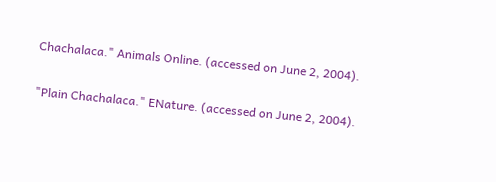Chachalaca." Animals Online. (accessed on June 2, 2004).

"Plain Chachalaca." ENature. (accessed on June 2, 2004).